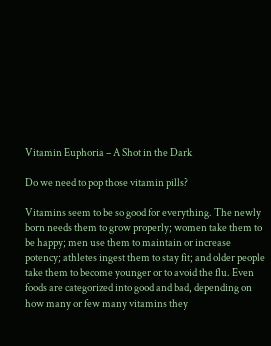Vitamin Euphoria – A Shot in the Dark

Do we need to pop those vitamin pills?

Vitamins seem to be so good for everything. The newly born needs them to grow properly; women take them to be happy; men use them to maintain or increase potency; athletes ingest them to stay fit; and older people take them to become younger or to avoid the flu. Even foods are categorized into good and bad, depending on how many or few many vitamins they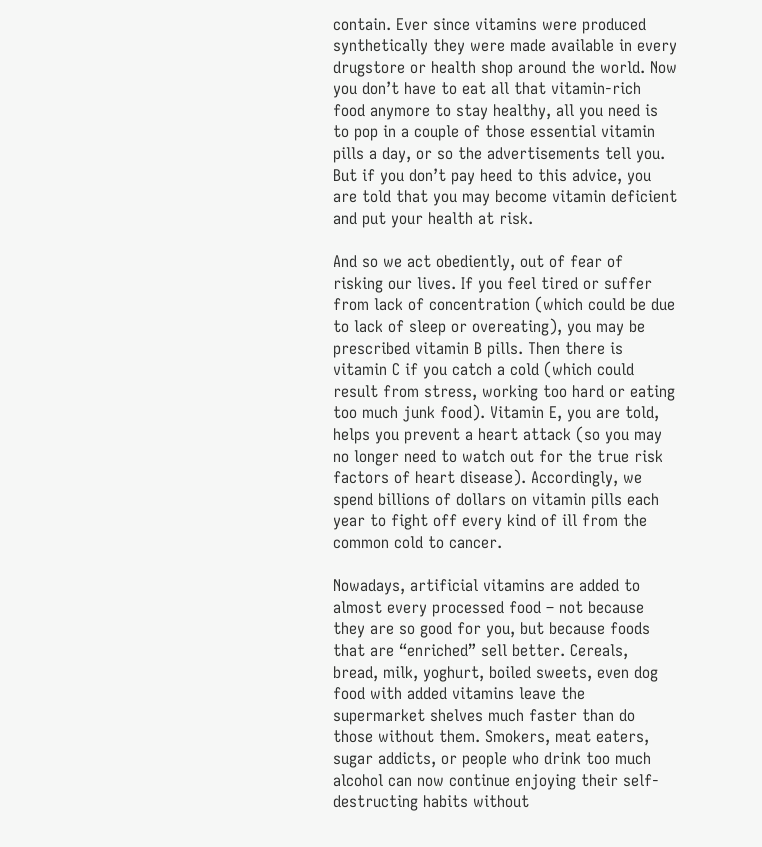contain. Ever since vitamins were produced synthetically they were made available in every drugstore or health shop around the world. Now you don’t have to eat all that vitamin-rich food anymore to stay healthy, all you need is to pop in a couple of those essential vitamin pills a day, or so the advertisements tell you. But if you don’t pay heed to this advice, you are told that you may become vitamin deficient and put your health at risk.

And so we act obediently, out of fear of risking our lives. If you feel tired or suffer from lack of concentration (which could be due to lack of sleep or overeating), you may be prescribed vitamin B pills. Then there is vitamin C if you catch a cold (which could result from stress, working too hard or eating too much junk food). Vitamin E, you are told, helps you prevent a heart attack (so you may no longer need to watch out for the true risk factors of heart disease). Accordingly, we spend billions of dollars on vitamin pills each year to fight off every kind of ill from the common cold to cancer.

Nowadays, artificial vitamins are added to almost every processed food – not because they are so good for you, but because foods that are “enriched” sell better. Cereals, bread, milk, yoghurt, boiled sweets, even dog food with added vitamins leave the supermarket shelves much faster than do those without them. Smokers, meat eaters, sugar addicts, or people who drink too much alcohol can now continue enjoying their self-destructing habits without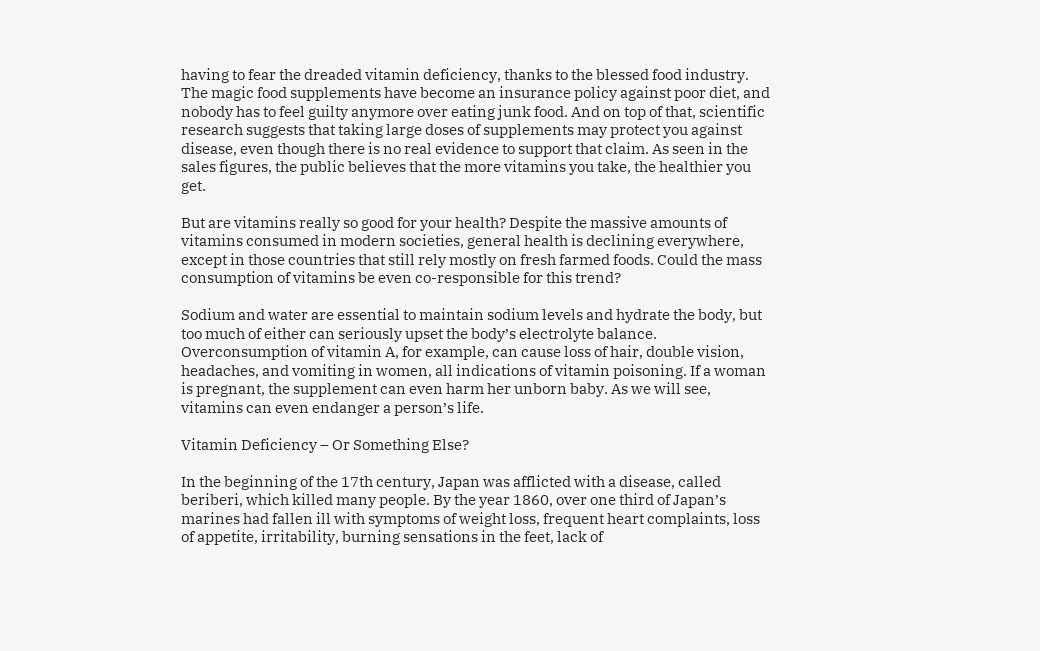having to fear the dreaded vitamin deficiency, thanks to the blessed food industry. The magic food supplements have become an insurance policy against poor diet, and nobody has to feel guilty anymore over eating junk food. And on top of that, scientific research suggests that taking large doses of supplements may protect you against disease, even though there is no real evidence to support that claim. As seen in the sales figures, the public believes that the more vitamins you take, the healthier you get.

But are vitamins really so good for your health? Despite the massive amounts of vitamins consumed in modern societies, general health is declining everywhere, except in those countries that still rely mostly on fresh farmed foods. Could the mass consumption of vitamins be even co-responsible for this trend?

Sodium and water are essential to maintain sodium levels and hydrate the body, but too much of either can seriously upset the body’s electrolyte balance. Overconsumption of vitamin A, for example, can cause loss of hair, double vision, headaches, and vomiting in women, all indications of vitamin poisoning. If a woman is pregnant, the supplement can even harm her unborn baby. As we will see, vitamins can even endanger a person’s life.

Vitamin Deficiency – Or Something Else?

In the beginning of the 17th century, Japan was afflicted with a disease, called beriberi, which killed many people. By the year 1860, over one third of Japan’s marines had fallen ill with symptoms of weight loss, frequent heart complaints, loss of appetite, irritability, burning sensations in the feet, lack of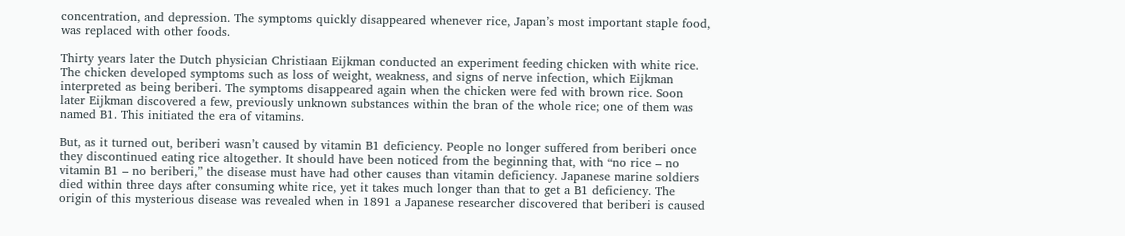concentration, and depression. The symptoms quickly disappeared whenever rice, Japan’s most important staple food, was replaced with other foods.

Thirty years later the Dutch physician Christiaan Eijkman conducted an experiment feeding chicken with white rice. The chicken developed symptoms such as loss of weight, weakness, and signs of nerve infection, which Eijkman interpreted as being beriberi. The symptoms disappeared again when the chicken were fed with brown rice. Soon later Eijkman discovered a few, previously unknown substances within the bran of the whole rice; one of them was named B1. This initiated the era of vitamins.

But, as it turned out, beriberi wasn’t caused by vitamin B1 deficiency. People no longer suffered from beriberi once they discontinued eating rice altogether. It should have been noticed from the beginning that, with “no rice – no vitamin B1 – no beriberi,” the disease must have had other causes than vitamin deficiency. Japanese marine soldiers died within three days after consuming white rice, yet it takes much longer than that to get a B1 deficiency. The origin of this mysterious disease was revealed when in 1891 a Japanese researcher discovered that beriberi is caused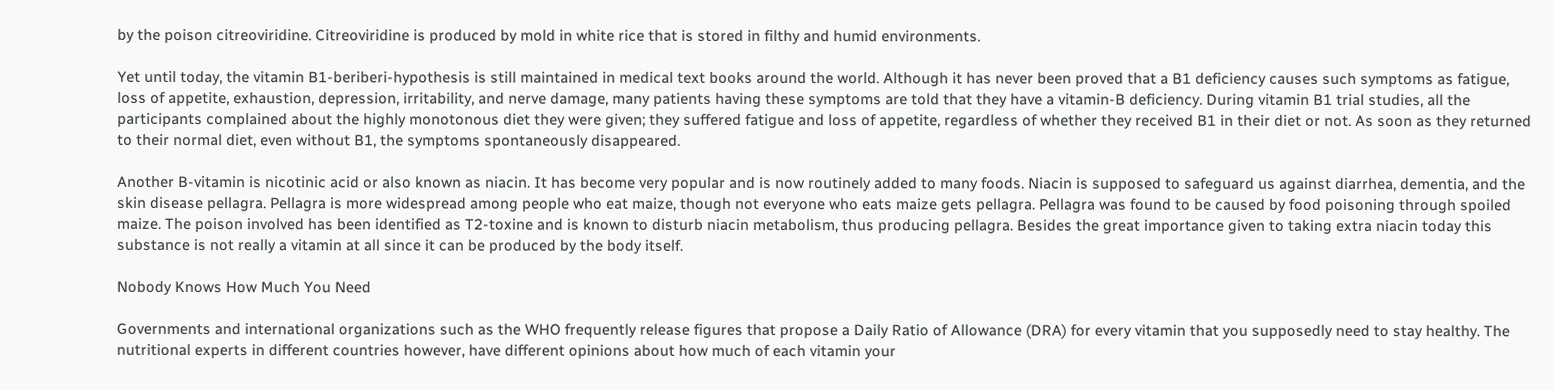by the poison citreoviridine. Citreoviridine is produced by mold in white rice that is stored in filthy and humid environments.

Yet until today, the vitamin B1-beriberi-hypothesis is still maintained in medical text books around the world. Although it has never been proved that a B1 deficiency causes such symptoms as fatigue, loss of appetite, exhaustion, depression, irritability, and nerve damage, many patients having these symptoms are told that they have a vitamin-B deficiency. During vitamin B1 trial studies, all the participants complained about the highly monotonous diet they were given; they suffered fatigue and loss of appetite, regardless of whether they received B1 in their diet or not. As soon as they returned to their normal diet, even without B1, the symptoms spontaneously disappeared.

Another B-vitamin is nicotinic acid or also known as niacin. It has become very popular and is now routinely added to many foods. Niacin is supposed to safeguard us against diarrhea, dementia, and the skin disease pellagra. Pellagra is more widespread among people who eat maize, though not everyone who eats maize gets pellagra. Pellagra was found to be caused by food poisoning through spoiled maize. The poison involved has been identified as T2-toxine and is known to disturb niacin metabolism, thus producing pellagra. Besides the great importance given to taking extra niacin today this substance is not really a vitamin at all since it can be produced by the body itself.

Nobody Knows How Much You Need

Governments and international organizations such as the WHO frequently release figures that propose a Daily Ratio of Allowance (DRA) for every vitamin that you supposedly need to stay healthy. The nutritional experts in different countries however, have different opinions about how much of each vitamin your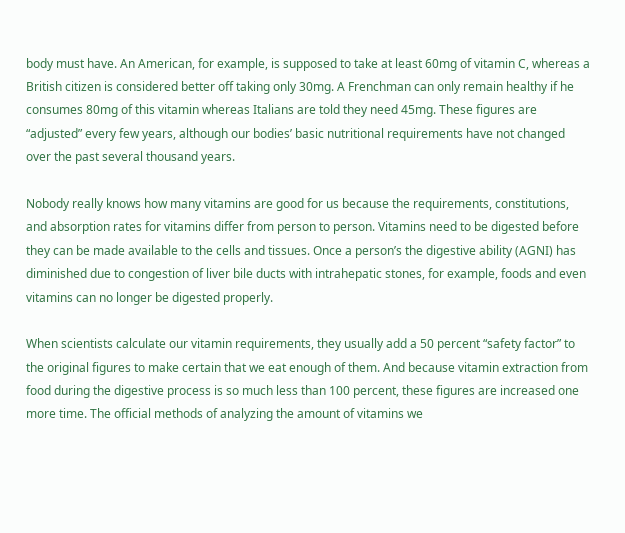body must have. An American, for example, is supposed to take at least 60mg of vitamin C, whereas a British citizen is considered better off taking only 30mg. A Frenchman can only remain healthy if he consumes 80mg of this vitamin whereas Italians are told they need 45mg. These figures are “adjusted” every few years, although our bodies’ basic nutritional requirements have not changed over the past several thousand years.

Nobody really knows how many vitamins are good for us because the requirements, constitutions, and absorption rates for vitamins differ from person to person. Vitamins need to be digested before they can be made available to the cells and tissues. Once a person’s the digestive ability (AGNI) has diminished due to congestion of liver bile ducts with intrahepatic stones, for example, foods and even vitamins can no longer be digested properly.

When scientists calculate our vitamin requirements, they usually add a 50 percent “safety factor” to the original figures to make certain that we eat enough of them. And because vitamin extraction from food during the digestive process is so much less than 100 percent, these figures are increased one more time. The official methods of analyzing the amount of vitamins we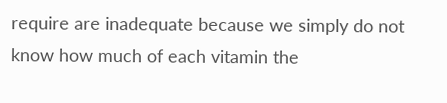require are inadequate because we simply do not know how much of each vitamin the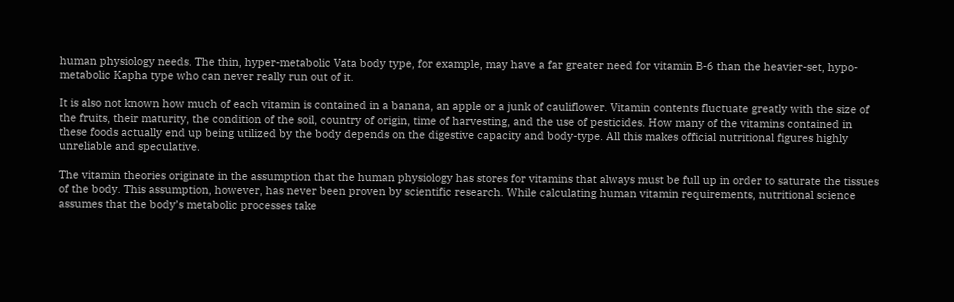human physiology needs. The thin, hyper-metabolic Vata body type, for example, may have a far greater need for vitamin B-6 than the heavier-set, hypo-metabolic Kapha type who can never really run out of it.

It is also not known how much of each vitamin is contained in a banana, an apple or a junk of cauliflower. Vitamin contents fluctuate greatly with the size of the fruits, their maturity, the condition of the soil, country of origin, time of harvesting, and the use of pesticides. How many of the vitamins contained in these foods actually end up being utilized by the body depends on the digestive capacity and body-type. All this makes official nutritional figures highly unreliable and speculative.

The vitamin theories originate in the assumption that the human physiology has stores for vitamins that always must be full up in order to saturate the tissues of the body. This assumption, however, has never been proven by scientific research. While calculating human vitamin requirements, nutritional science assumes that the body’s metabolic processes take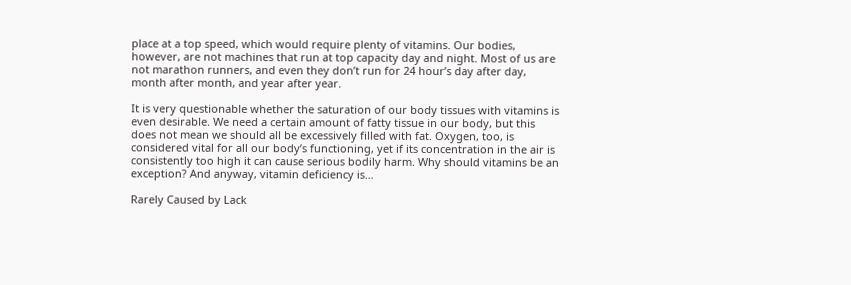place at a top speed, which would require plenty of vitamins. Our bodies, however, are not machines that run at top capacity day and night. Most of us are not marathon runners, and even they don’t run for 24 hour’s day after day, month after month, and year after year.

It is very questionable whether the saturation of our body tissues with vitamins is even desirable. We need a certain amount of fatty tissue in our body, but this does not mean we should all be excessively filled with fat. Oxygen, too, is considered vital for all our body’s functioning, yet if its concentration in the air is consistently too high it can cause serious bodily harm. Why should vitamins be an exception? And anyway, vitamin deficiency is…

Rarely Caused by Lack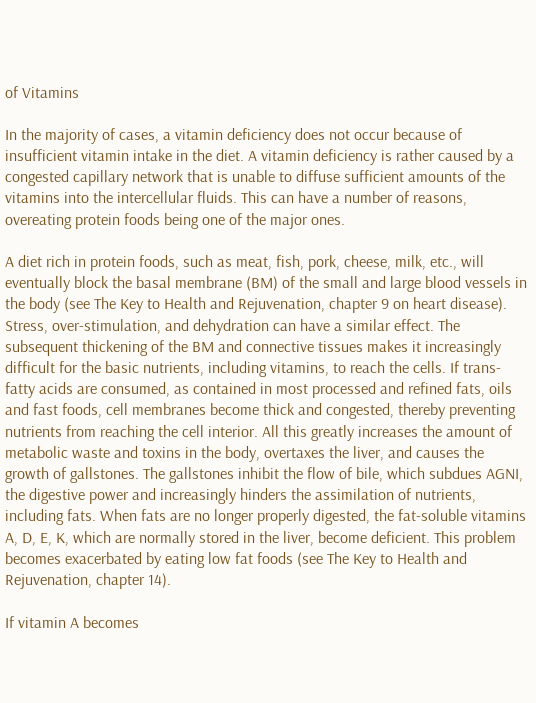of Vitamins

In the majority of cases, a vitamin deficiency does not occur because of insufficient vitamin intake in the diet. A vitamin deficiency is rather caused by a congested capillary network that is unable to diffuse sufficient amounts of the vitamins into the intercellular fluids. This can have a number of reasons, overeating protein foods being one of the major ones.

A diet rich in protein foods, such as meat, fish, pork, cheese, milk, etc., will eventually block the basal membrane (BM) of the small and large blood vessels in the body (see The Key to Health and Rejuvenation, chapter 9 on heart disease). Stress, over-stimulation, and dehydration can have a similar effect. The subsequent thickening of the BM and connective tissues makes it increasingly difficult for the basic nutrients, including vitamins, to reach the cells. If trans-fatty acids are consumed, as contained in most processed and refined fats, oils and fast foods, cell membranes become thick and congested, thereby preventing nutrients from reaching the cell interior. All this greatly increases the amount of metabolic waste and toxins in the body, overtaxes the liver, and causes the growth of gallstones. The gallstones inhibit the flow of bile, which subdues AGNI, the digestive power and increasingly hinders the assimilation of nutrients, including fats. When fats are no longer properly digested, the fat-soluble vitamins A, D, E, K, which are normally stored in the liver, become deficient. This problem becomes exacerbated by eating low fat foods (see The Key to Health and Rejuvenation, chapter 14).

If vitamin A becomes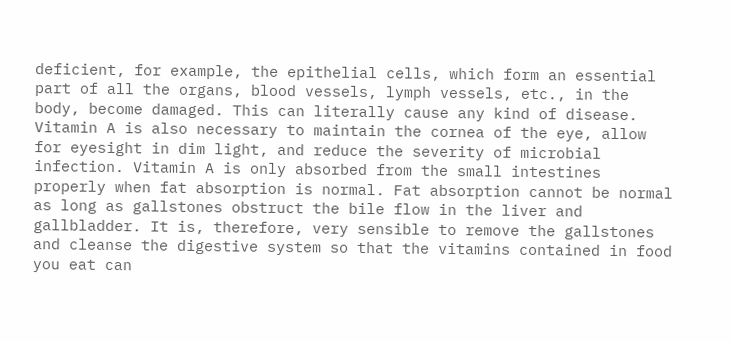deficient, for example, the epithelial cells, which form an essential part of all the organs, blood vessels, lymph vessels, etc., in the body, become damaged. This can literally cause any kind of disease. Vitamin A is also necessary to maintain the cornea of the eye, allow for eyesight in dim light, and reduce the severity of microbial infection. Vitamin A is only absorbed from the small intestines properly when fat absorption is normal. Fat absorption cannot be normal as long as gallstones obstruct the bile flow in the liver and gallbladder. It is, therefore, very sensible to remove the gallstones and cleanse the digestive system so that the vitamins contained in food you eat can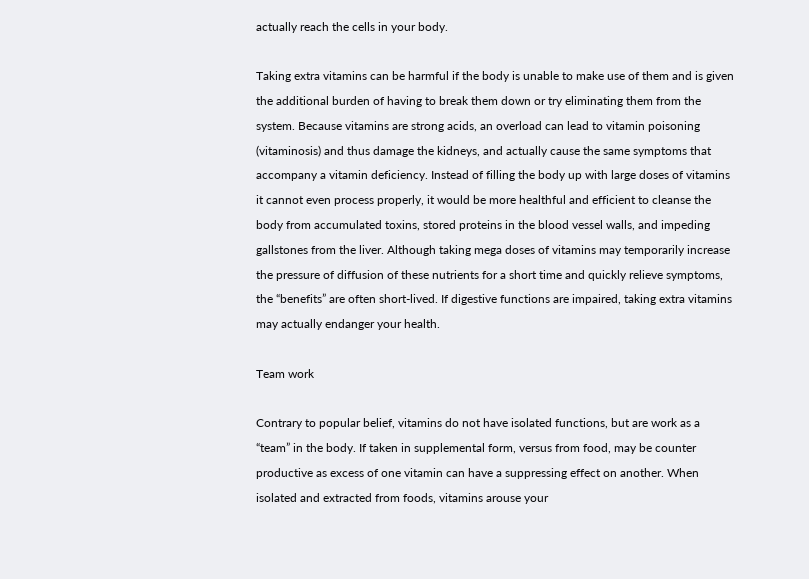actually reach the cells in your body.

Taking extra vitamins can be harmful if the body is unable to make use of them and is given the additional burden of having to break them down or try eliminating them from the system. Because vitamins are strong acids, an overload can lead to vitamin poisoning (vitaminosis) and thus damage the kidneys, and actually cause the same symptoms that accompany a vitamin deficiency. Instead of filling the body up with large doses of vitamins it cannot even process properly, it would be more healthful and efficient to cleanse the body from accumulated toxins, stored proteins in the blood vessel walls, and impeding gallstones from the liver. Although taking mega doses of vitamins may temporarily increase the pressure of diffusion of these nutrients for a short time and quickly relieve symptoms, the “benefits” are often short-lived. If digestive functions are impaired, taking extra vitamins may actually endanger your health.

Team work

Contrary to popular belief, vitamins do not have isolated functions, but are work as a “team” in the body. If taken in supplemental form, versus from food, may be counter productive as excess of one vitamin can have a suppressing effect on another. When isolated and extracted from foods, vitamins arouse your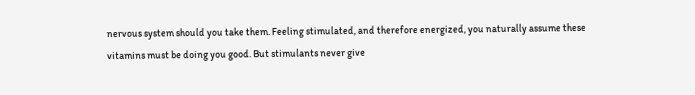nervous system should you take them. Feeling stimulated, and therefore energized, you naturally assume these vitamins must be doing you good. But stimulants never give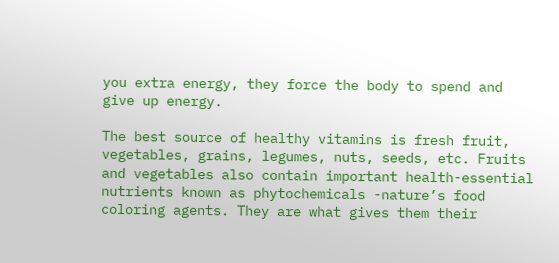you extra energy, they force the body to spend and give up energy.

The best source of healthy vitamins is fresh fruit, vegetables, grains, legumes, nuts, seeds, etc. Fruits and vegetables also contain important health-essential nutrients known as phytochemicals -nature’s food coloring agents. They are what gives them their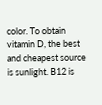color. To obtain vitamin D, the best and cheapest source is sunlight. B12 is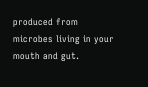produced from microbes living in your mouth and gut.